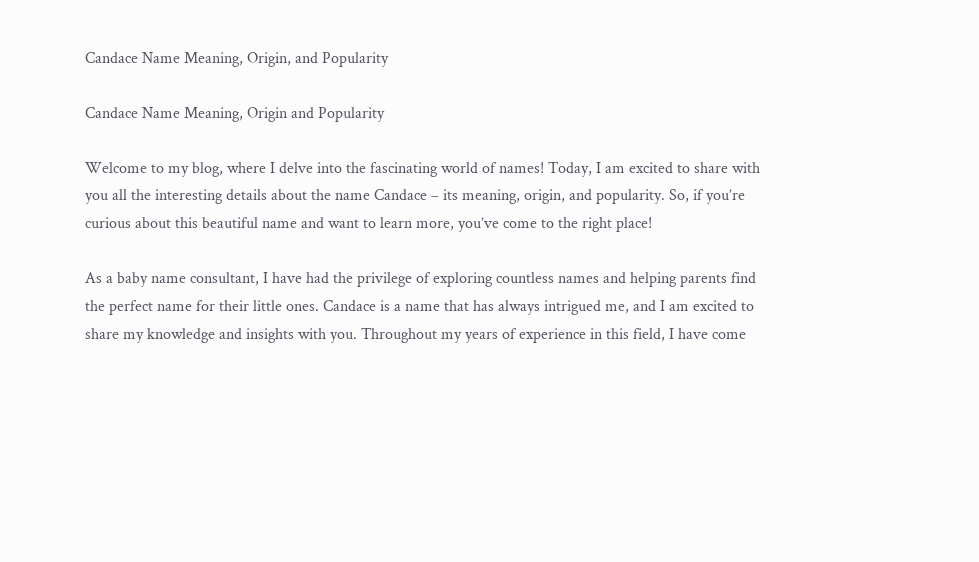Candace Name Meaning, Origin, and Popularity

Candace Name Meaning, Origin and Popularity

Welcome to my blog, where I delve into the fascinating world of names! Today, I am excited to share with you all the interesting details about the name Candace – its meaning, origin, and popularity. So, if you’re curious about this beautiful name and want to learn more, you’ve come to the right place!

As a baby name consultant, I have had the privilege of exploring countless names and helping parents find the perfect name for their little ones. Candace is a name that has always intrigued me, and I am excited to share my knowledge and insights with you. Throughout my years of experience in this field, I have come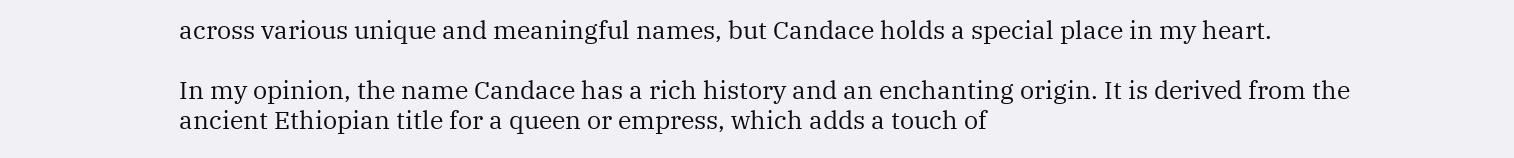across various unique and meaningful names, but Candace holds a special place in my heart.

In my opinion, the name Candace has a rich history and an enchanting origin. It is derived from the ancient Ethiopian title for a queen or empress, which adds a touch of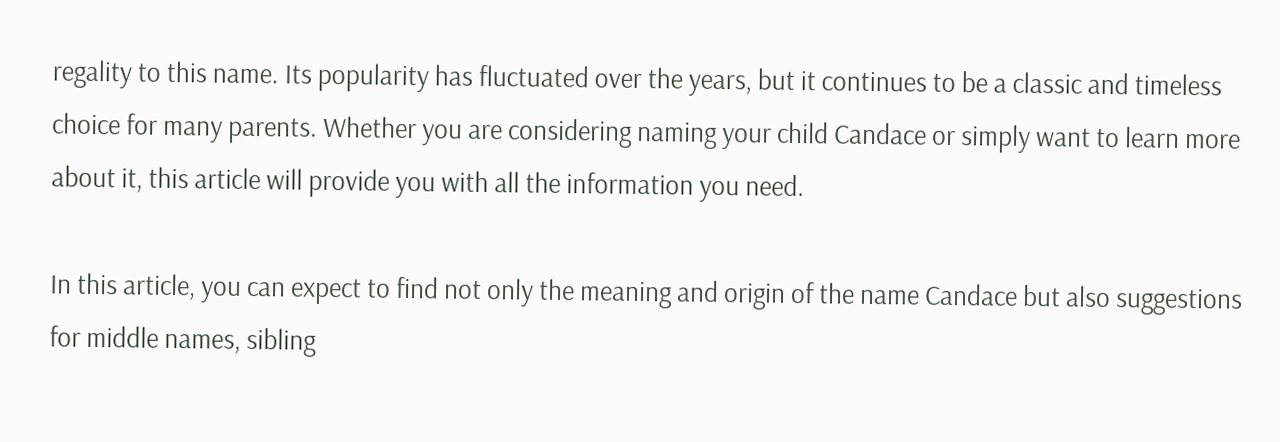regality to this name. Its popularity has fluctuated over the years, but it continues to be a classic and timeless choice for many parents. Whether you are considering naming your child Candace or simply want to learn more about it, this article will provide you with all the information you need.

In this article, you can expect to find not only the meaning and origin of the name Candace but also suggestions for middle names, sibling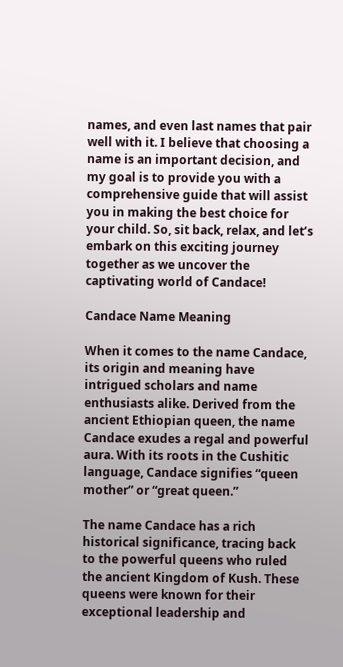names, and even last names that pair well with it. I believe that choosing a name is an important decision, and my goal is to provide you with a comprehensive guide that will assist you in making the best choice for your child. So, sit back, relax, and let’s embark on this exciting journey together as we uncover the captivating world of Candace!

Candace Name Meaning

When it comes to the name Candace, its origin and meaning have intrigued scholars and name enthusiasts alike. Derived from the ancient Ethiopian queen, the name Candace exudes a regal and powerful aura. With its roots in the Cushitic language, Candace signifies “queen mother” or “great queen.”

The name Candace has a rich historical significance, tracing back to the powerful queens who ruled the ancient Kingdom of Kush. These queens were known for their exceptional leadership and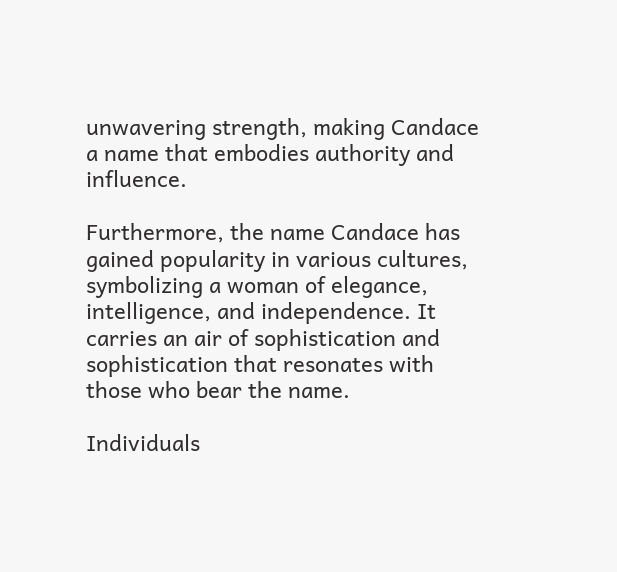unwavering strength, making Candace a name that embodies authority and influence.

Furthermore, the name Candace has gained popularity in various cultures, symbolizing a woman of elegance, intelligence, and independence. It carries an air of sophistication and sophistication that resonates with those who bear the name.

Individuals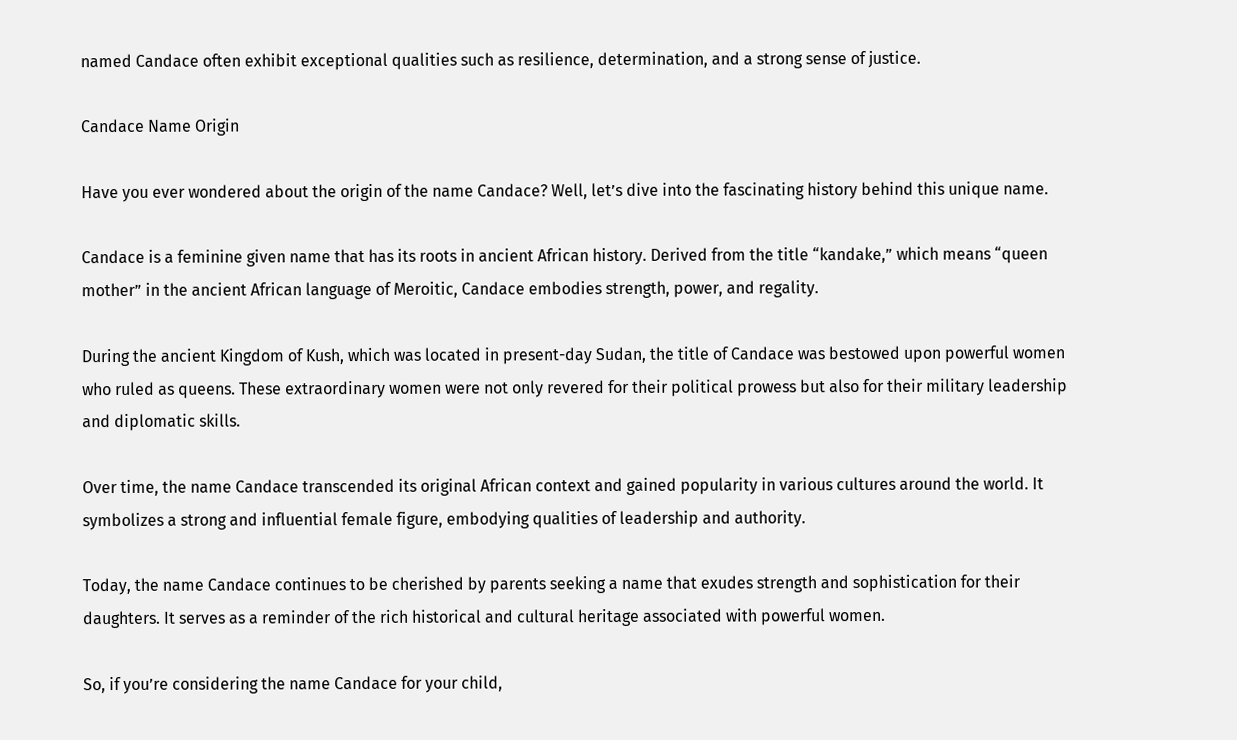named Candace often exhibit exceptional qualities such as resilience, determination, and a strong sense of justice.

Candace Name Origin

Have you ever wondered about the origin of the name Candace? Well, let’s dive into the fascinating history behind this unique name.

Candace is a feminine given name that has its roots in ancient African history. Derived from the title “kandake,” which means “queen mother” in the ancient African language of Meroitic, Candace embodies strength, power, and regality.

During the ancient Kingdom of Kush, which was located in present-day Sudan, the title of Candace was bestowed upon powerful women who ruled as queens. These extraordinary women were not only revered for their political prowess but also for their military leadership and diplomatic skills.

Over time, the name Candace transcended its original African context and gained popularity in various cultures around the world. It symbolizes a strong and influential female figure, embodying qualities of leadership and authority.

Today, the name Candace continues to be cherished by parents seeking a name that exudes strength and sophistication for their daughters. It serves as a reminder of the rich historical and cultural heritage associated with powerful women.

So, if you’re considering the name Candace for your child,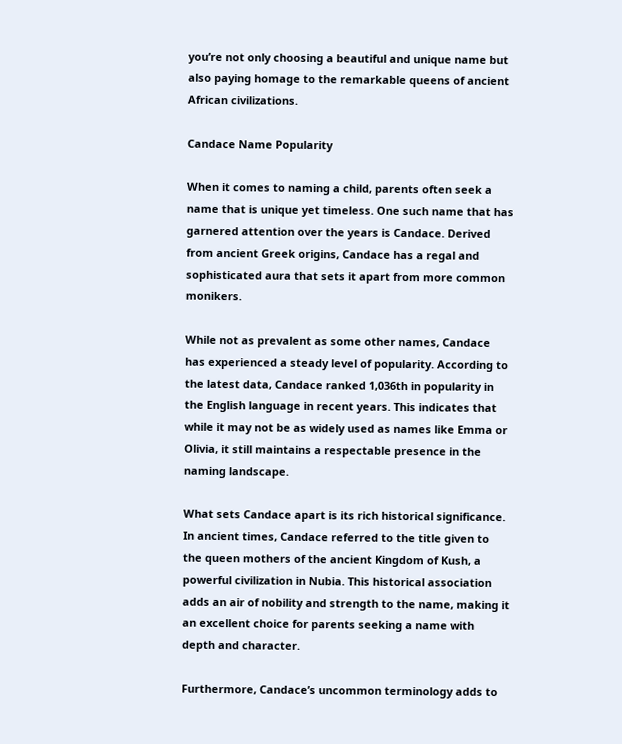you’re not only choosing a beautiful and unique name but also paying homage to the remarkable queens of ancient African civilizations.

Candace Name Popularity

When it comes to naming a child, parents often seek a name that is unique yet timeless. One such name that has garnered attention over the years is Candace. Derived from ancient Greek origins, Candace has a regal and sophisticated aura that sets it apart from more common monikers.

While not as prevalent as some other names, Candace has experienced a steady level of popularity. According to the latest data, Candace ranked 1,036th in popularity in the English language in recent years. This indicates that while it may not be as widely used as names like Emma or Olivia, it still maintains a respectable presence in the naming landscape.

What sets Candace apart is its rich historical significance. In ancient times, Candace referred to the title given to the queen mothers of the ancient Kingdom of Kush, a powerful civilization in Nubia. This historical association adds an air of nobility and strength to the name, making it an excellent choice for parents seeking a name with depth and character.

Furthermore, Candace’s uncommon terminology adds to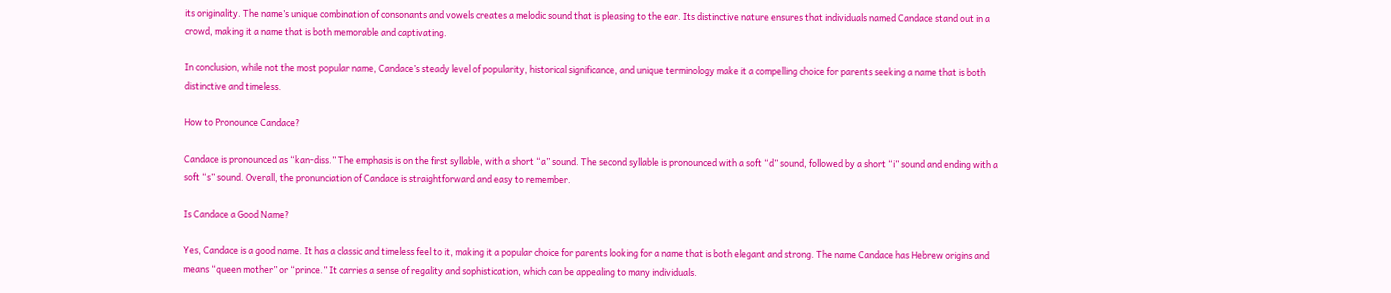its originality. The name’s unique combination of consonants and vowels creates a melodic sound that is pleasing to the ear. Its distinctive nature ensures that individuals named Candace stand out in a crowd, making it a name that is both memorable and captivating.

In conclusion, while not the most popular name, Candace’s steady level of popularity, historical significance, and unique terminology make it a compelling choice for parents seeking a name that is both distinctive and timeless.

How to Pronounce Candace?

Candace is pronounced as “kan-diss.” The emphasis is on the first syllable, with a short “a” sound. The second syllable is pronounced with a soft “d” sound, followed by a short “i” sound and ending with a soft “s” sound. Overall, the pronunciation of Candace is straightforward and easy to remember.

Is Candace a Good Name?

Yes, Candace is a good name. It has a classic and timeless feel to it, making it a popular choice for parents looking for a name that is both elegant and strong. The name Candace has Hebrew origins and means “queen mother” or “prince.” It carries a sense of regality and sophistication, which can be appealing to many individuals.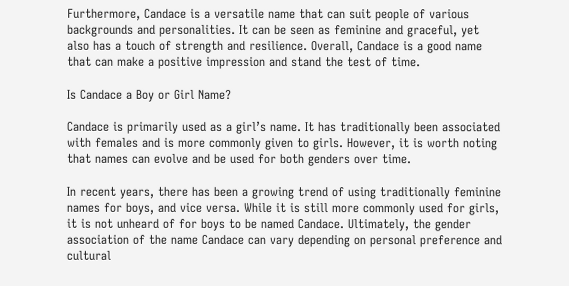Furthermore, Candace is a versatile name that can suit people of various backgrounds and personalities. It can be seen as feminine and graceful, yet also has a touch of strength and resilience. Overall, Candace is a good name that can make a positive impression and stand the test of time.

Is Candace a Boy or Girl Name?

Candace is primarily used as a girl’s name. It has traditionally been associated with females and is more commonly given to girls. However, it is worth noting that names can evolve and be used for both genders over time.

In recent years, there has been a growing trend of using traditionally feminine names for boys, and vice versa. While it is still more commonly used for girls, it is not unheard of for boys to be named Candace. Ultimately, the gender association of the name Candace can vary depending on personal preference and cultural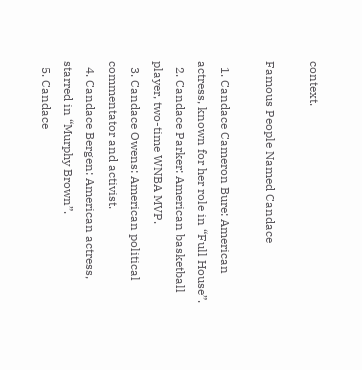context.

Famous People Named Candace

  1. Candace Cameron Bure: American actress, known for her role in “Full House”.
  2. Candace Parker: American basketball player, two-time WNBA MVP.
  3. Candace Owens: American political commentator and activist.
  4. Candace Bergen: American actress, starred in “Murphy Brown”.
  5. Candace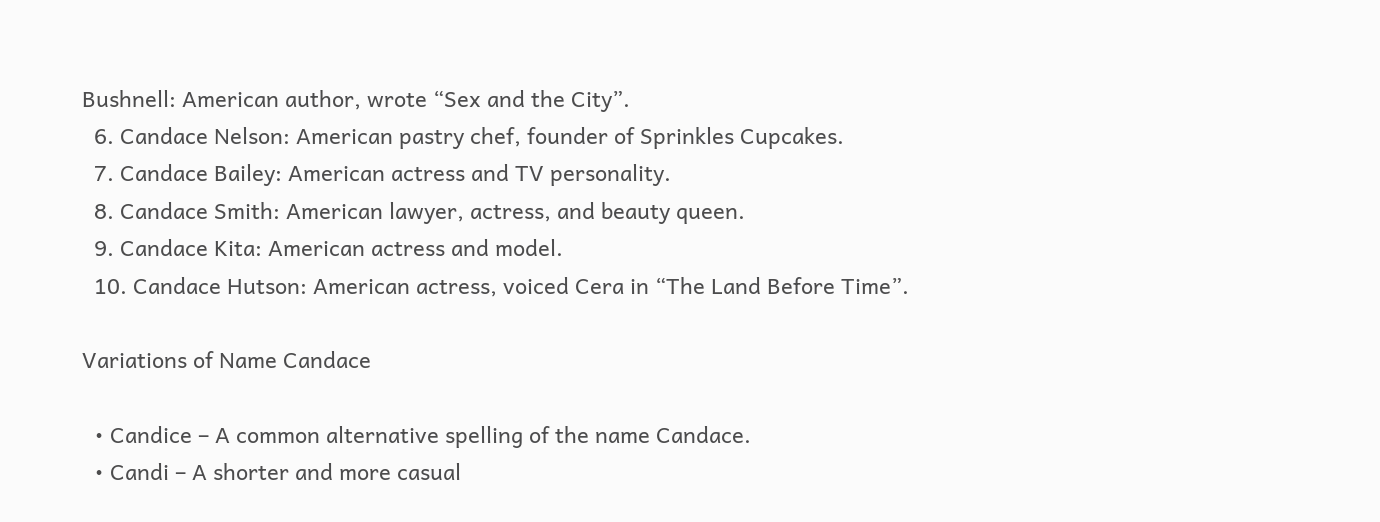Bushnell: American author, wrote “Sex and the City”.
  6. Candace Nelson: American pastry chef, founder of Sprinkles Cupcakes.
  7. Candace Bailey: American actress and TV personality.
  8. Candace Smith: American lawyer, actress, and beauty queen.
  9. Candace Kita: American actress and model.
  10. Candace Hutson: American actress, voiced Cera in “The Land Before Time”.

Variations of Name Candace

  • Candice – A common alternative spelling of the name Candace.
  • Candi – A shorter and more casual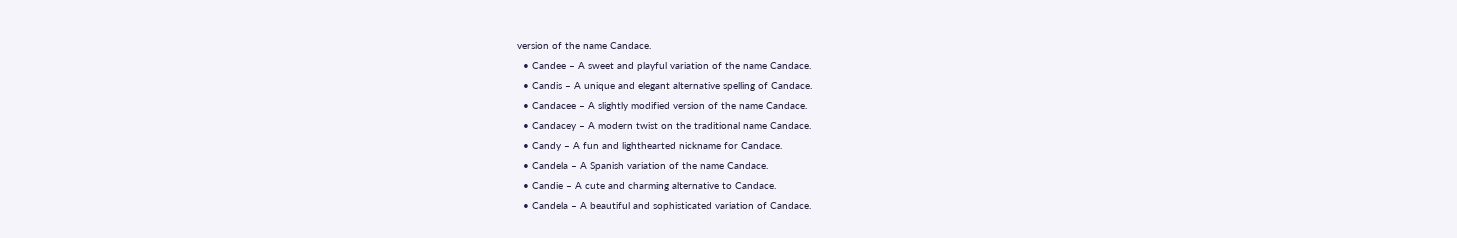version of the name Candace.
  • Candee – A sweet and playful variation of the name Candace.
  • Candis – A unique and elegant alternative spelling of Candace.
  • Candacee – A slightly modified version of the name Candace.
  • Candacey – A modern twist on the traditional name Candace.
  • Candy – A fun and lighthearted nickname for Candace.
  • Candela – A Spanish variation of the name Candace.
  • Candie – A cute and charming alternative to Candace.
  • Candela – A beautiful and sophisticated variation of Candace.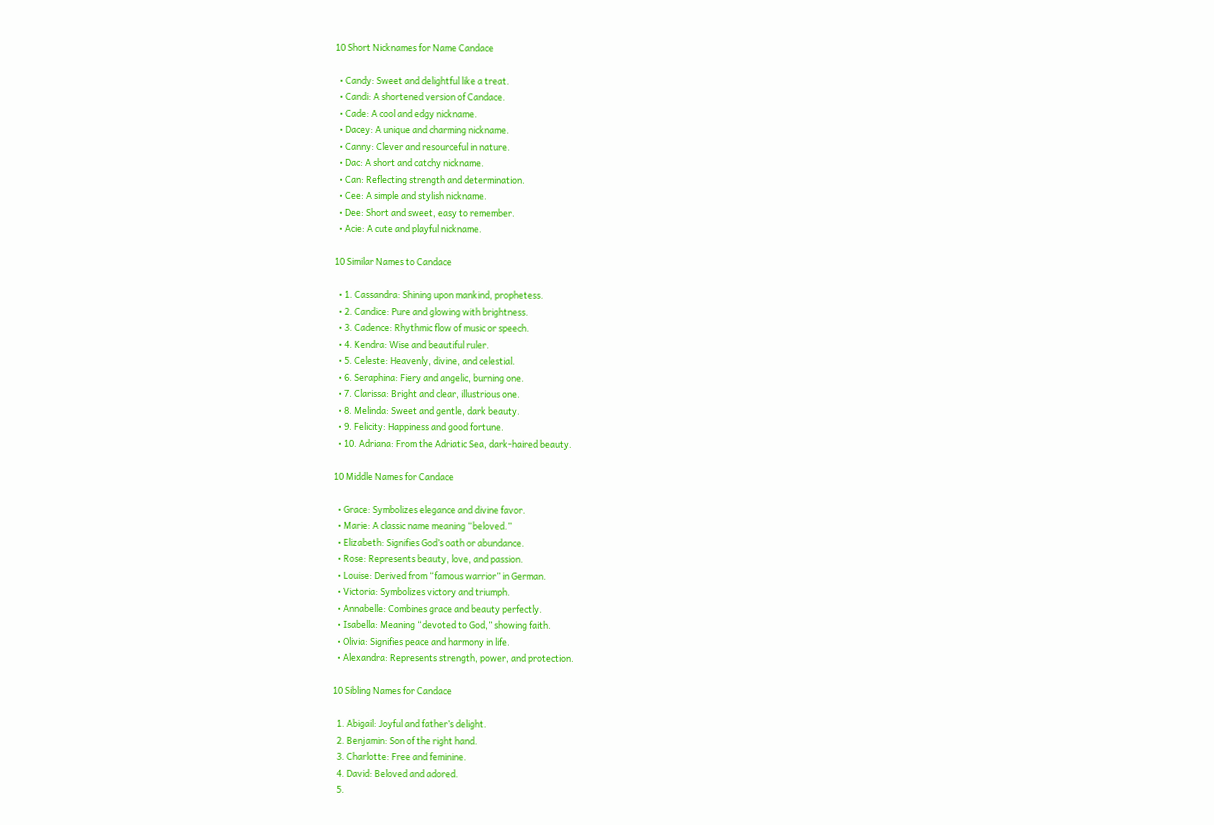10 Short Nicknames for Name Candace

  • Candy: Sweet and delightful like a treat.
  • Candi: A shortened version of Candace.
  • Cade: A cool and edgy nickname.
  • Dacey: A unique and charming nickname.
  • Canny: Clever and resourceful in nature.
  • Dac: A short and catchy nickname.
  • Can: Reflecting strength and determination.
  • Cee: A simple and stylish nickname.
  • Dee: Short and sweet, easy to remember.
  • Acie: A cute and playful nickname.

10 Similar Names to Candace

  • 1. Cassandra: Shining upon mankind, prophetess.
  • 2. Candice: Pure and glowing with brightness.
  • 3. Cadence: Rhythmic flow of music or speech.
  • 4. Kendra: Wise and beautiful ruler.
  • 5. Celeste: Heavenly, divine, and celestial.
  • 6. Seraphina: Fiery and angelic, burning one.
  • 7. Clarissa: Bright and clear, illustrious one.
  • 8. Melinda: Sweet and gentle, dark beauty.
  • 9. Felicity: Happiness and good fortune.
  • 10. Adriana: From the Adriatic Sea, dark-haired beauty.

10 Middle Names for Candace

  • Grace: Symbolizes elegance and divine favor.
  • Marie: A classic name meaning “beloved.”
  • Elizabeth: Signifies God’s oath or abundance.
  • Rose: Represents beauty, love, and passion.
  • Louise: Derived from “famous warrior” in German.
  • Victoria: Symbolizes victory and triumph.
  • Annabelle: Combines grace and beauty perfectly.
  • Isabella: Meaning “devoted to God,” showing faith.
  • Olivia: Signifies peace and harmony in life.
  • Alexandra: Represents strength, power, and protection.

10 Sibling Names for Candace

  1. Abigail: Joyful and father’s delight.
  2. Benjamin: Son of the right hand.
  3. Charlotte: Free and feminine.
  4. David: Beloved and adored.
  5.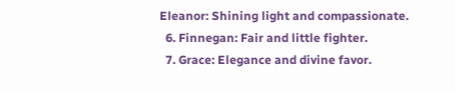Eleanor: Shining light and compassionate.
  6. Finnegan: Fair and little fighter.
  7. Grace: Elegance and divine favor.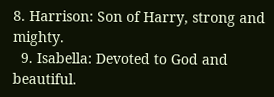8. Harrison: Son of Harry, strong and mighty.
  9. Isabella: Devoted to God and beautiful.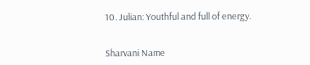10. Julian: Youthful and full of energy.


Sharvani Name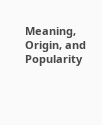Meaning, Origin, and Popularity